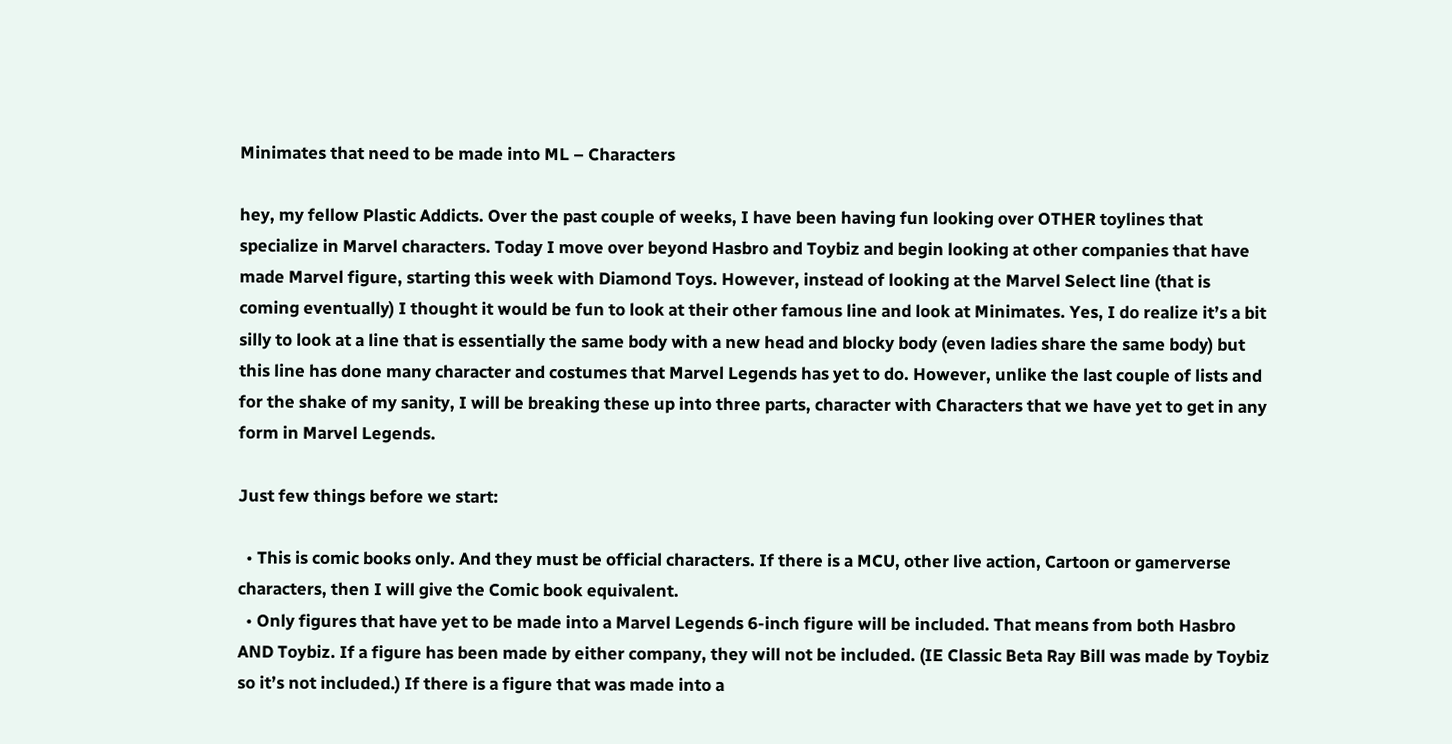Minimates that need to be made into ML – Characters

hey, my fellow Plastic Addicts. Over the past couple of weeks, I have been having fun looking over OTHER toylines that specialize in Marvel characters. Today I move over beyond Hasbro and Toybiz and begin looking at other companies that have made Marvel figure, starting this week with Diamond Toys. However, instead of looking at the Marvel Select line (that is coming eventually) I thought it would be fun to look at their other famous line and look at Minimates. Yes, I do realize it’s a bit silly to look at a line that is essentially the same body with a new head and blocky body (even ladies share the same body) but this line has done many character and costumes that Marvel Legends has yet to do. However, unlike the last couple of lists and for the shake of my sanity, I will be breaking these up into three parts, character with Characters that we have yet to get in any form in Marvel Legends.

Just few things before we start:

  • This is comic books only. And they must be official characters. If there is a MCU, other live action, Cartoon or gamerverse characters, then I will give the Comic book equivalent.
  • Only figures that have yet to be made into a Marvel Legends 6-inch figure will be included. That means from both Hasbro AND Toybiz. If a figure has been made by either company, they will not be included. (IE Classic Beta Ray Bill was made by Toybiz so it’s not included.) If there is a figure that was made into a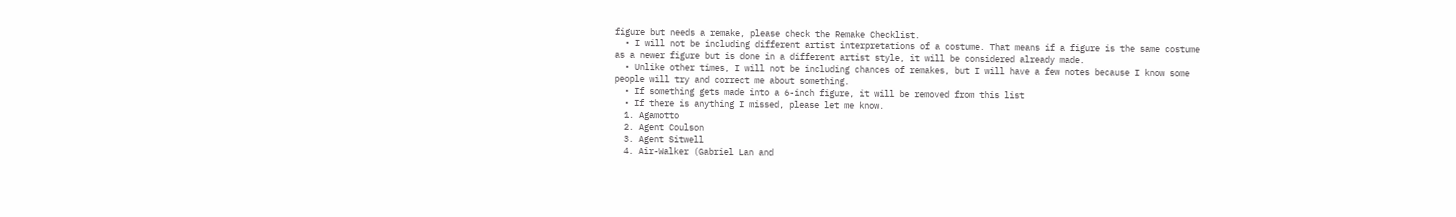figure but needs a remake, please check the Remake Checklist.
  • I will not be including different artist interpretations of a costume. That means if a figure is the same costume as a newer figure but is done in a different artist style, it will be considered already made.
  • Unlike other times, I will not be including chances of remakes, but I will have a few notes because I know some people will try and correct me about something.
  • If something gets made into a 6-inch figure, it will be removed from this list
  • If there is anything I missed, please let me know.
  1. Agamotto
  2. Agent Coulson
  3. Agent Sitwell
  4. Air-Walker (Gabriel Lan and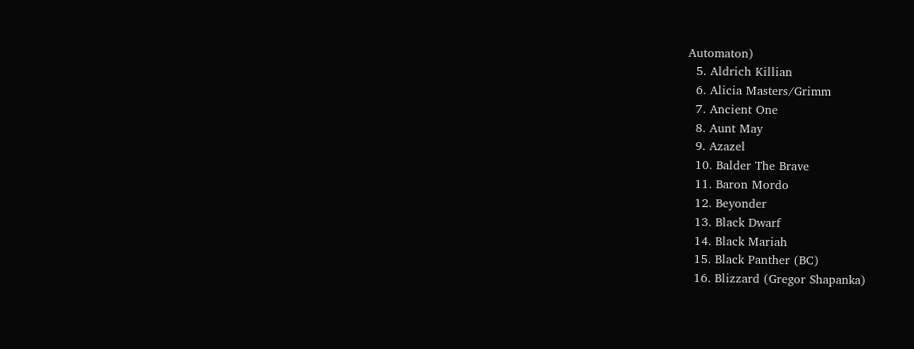Automaton)
  5. Aldrich Killian
  6. Alicia Masters/Grimm
  7. Ancient One
  8. Aunt May
  9. Azazel
  10. Balder The Brave
  11. Baron Mordo
  12. Beyonder
  13. Black Dwarf
  14. Black Mariah
  15. Black Panther (BC)
  16. Blizzard (Gregor Shapanka)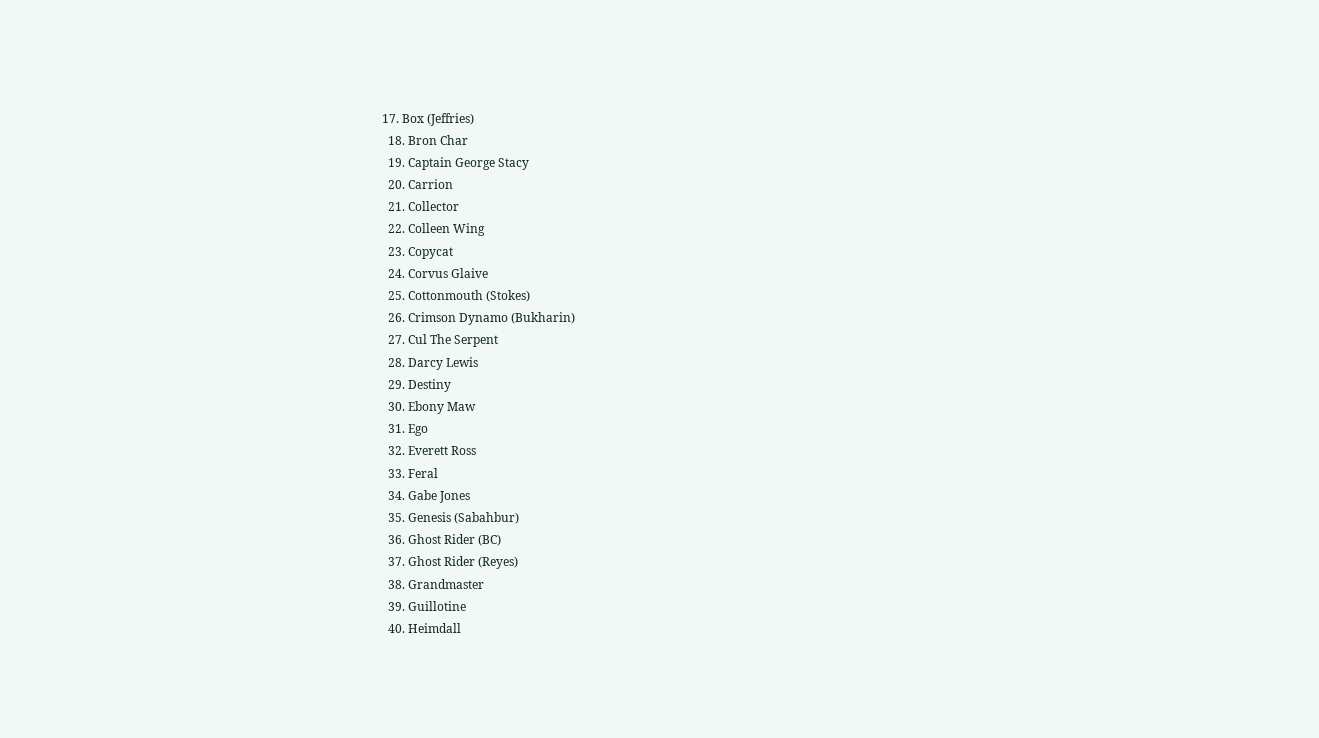17. Box (Jeffries)
  18. Bron Char
  19. Captain George Stacy
  20. Carrion
  21. Collector
  22. Colleen Wing
  23. Copycat
  24. Corvus Glaive
  25. Cottonmouth (Stokes)
  26. Crimson Dynamo (Bukharin)
  27. Cul The Serpent
  28. Darcy Lewis
  29. Destiny
  30. Ebony Maw
  31. Ego
  32. Everett Ross
  33. Feral
  34. Gabe Jones
  35. Genesis (Sabahbur)
  36. Ghost Rider (BC)
  37. Ghost Rider (Reyes)
  38. Grandmaster
  39. Guillotine
  40. Heimdall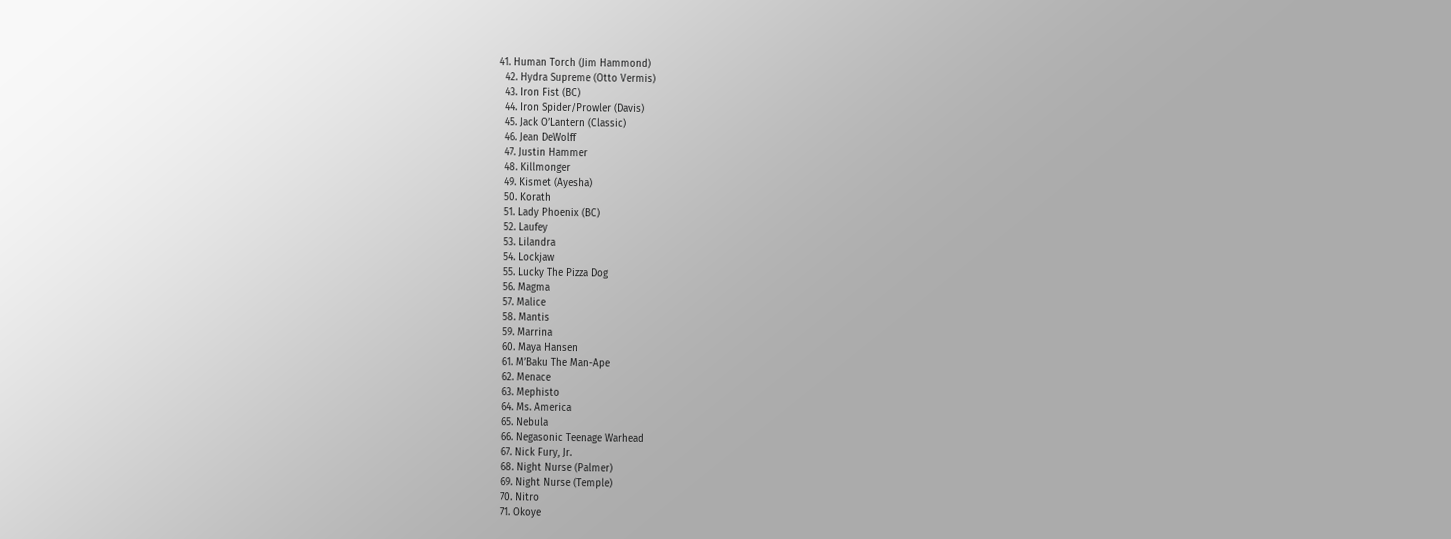41. Human Torch (Jim Hammond)
  42. Hydra Supreme (Otto Vermis)
  43. Iron Fist (BC)
  44. Iron Spider/Prowler (Davis)
  45. Jack O’Lantern (Classic)
  46. Jean DeWolff
  47. Justin Hammer
  48. Killmonger
  49. Kismet (Ayesha)
  50. Korath
  51. Lady Phoenix (BC)
  52. Laufey
  53. Lilandra
  54. Lockjaw
  55. Lucky The Pizza Dog
  56. Magma
  57. Malice
  58. Mantis
  59. Marrina
  60. Maya Hansen
  61. M’Baku The Man-Ape
  62. Menace
  63. Mephisto
  64. Ms. America
  65. Nebula
  66. Negasonic Teenage Warhead
  67. Nick Fury, Jr.
  68. Night Nurse (Palmer)
  69. Night Nurse (Temple)
  70. Nitro
  71. Okoye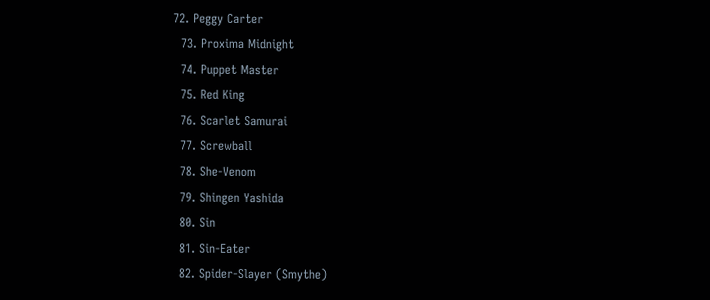72. Peggy Carter
  73. Proxima Midnight
  74. Puppet Master
  75. Red King
  76. Scarlet Samurai
  77. Screwball
  78. She-Venom
  79. Shingen Yashida
  80. Sin
  81. Sin-Eater
  82. Spider-Slayer (Smythe)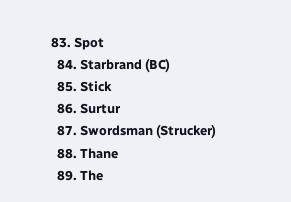83. Spot
  84. Starbrand (BC)
  85. Stick
  86. Surtur
  87. Swordsman (Strucker)
  88. Thane
  89. The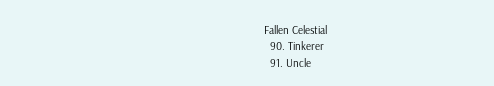Fallen Celestial
  90. Tinkerer
  91. Uncle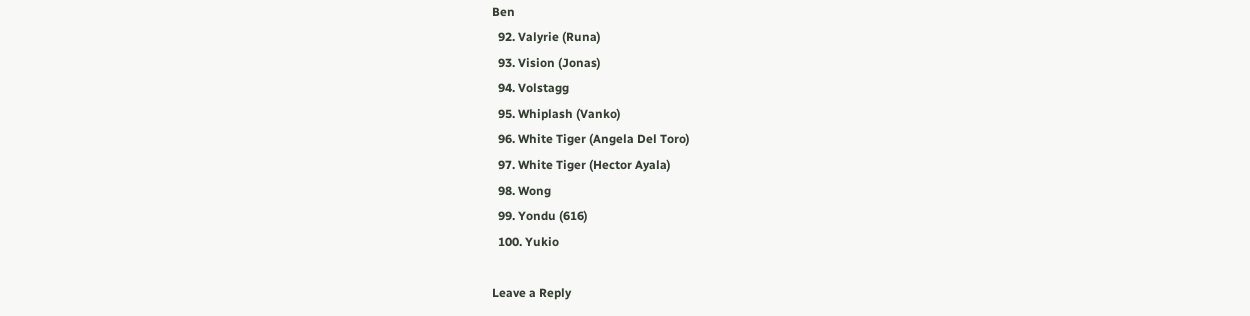Ben
  92. Valyrie (Runa)
  93. Vision (Jonas)
  94. Volstagg
  95. Whiplash (Vanko)
  96. White Tiger (Angela Del Toro)
  97. White Tiger (Hector Ayala)
  98. Wong
  99. Yondu (616)
  100. Yukio

Leave a Reply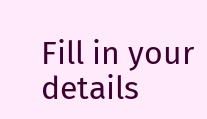Fill in your details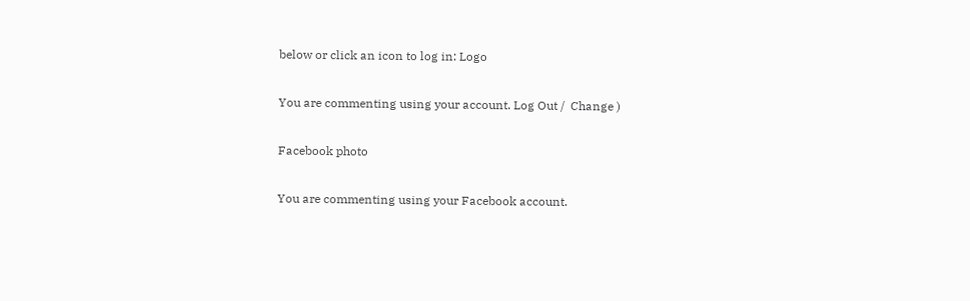below or click an icon to log in: Logo

You are commenting using your account. Log Out /  Change )

Facebook photo

You are commenting using your Facebook account.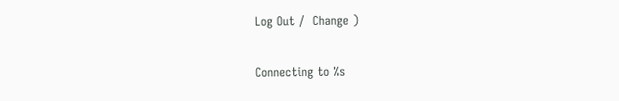Log Out /  Change )

Connecting to %s